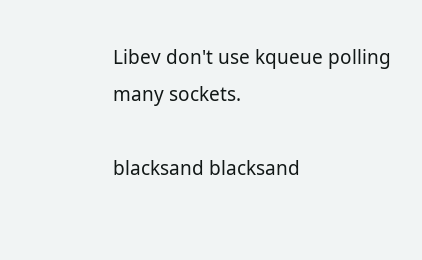Libev don't use kqueue polling many sockets.

blacksand blacksand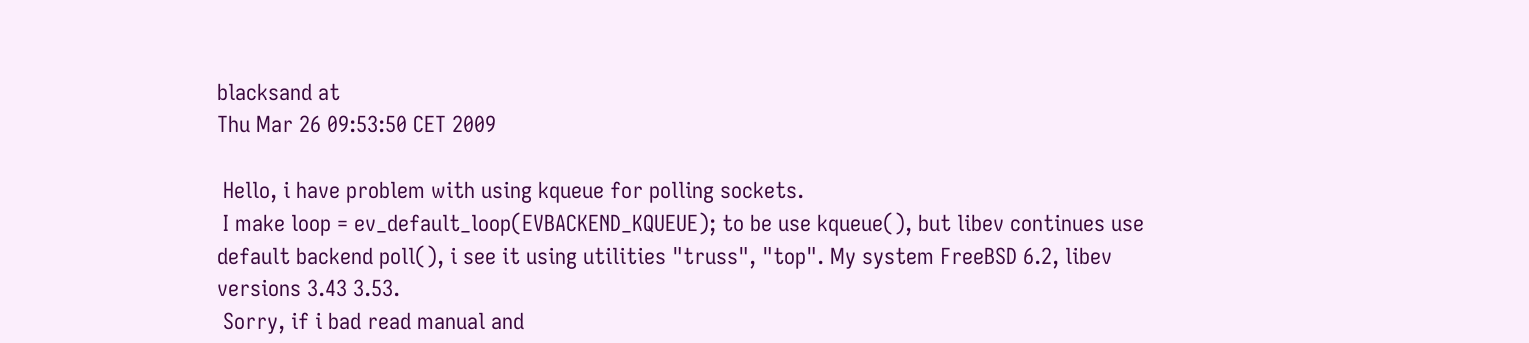blacksand at
Thu Mar 26 09:53:50 CET 2009

 Hello, i have problem with using kqueue for polling sockets.
 I make loop = ev_default_loop(EVBACKEND_KQUEUE); to be use kqueue(), but libev continues use default backend poll(), i see it using utilities "truss", "top". My system FreeBSD 6.2, libev versions 3.43 3.53.
 Sorry, if i bad read manual and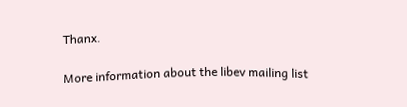Thanx.

More information about the libev mailing list